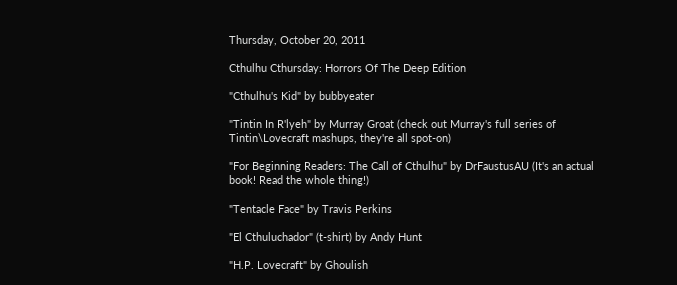Thursday, October 20, 2011

Cthulhu Cthursday: Horrors Of The Deep Edition

"Cthulhu's Kid" by bubbyeater

"Tintin In R'lyeh" by Murray Groat (check out Murray's full series of Tintin\Lovecraft mashups, they're all spot-on)

"For Beginning Readers: The Call of Cthulhu" by DrFaustusAU (It's an actual book! Read the whole thing!)

"Tentacle Face" by Travis Perkins

"El Cthuluchador" (t-shirt) by Andy Hunt

"H.P. Lovecraft" by Ghoulish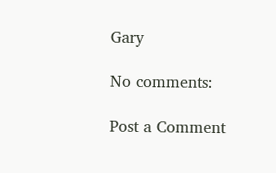Gary

No comments:

Post a Comment